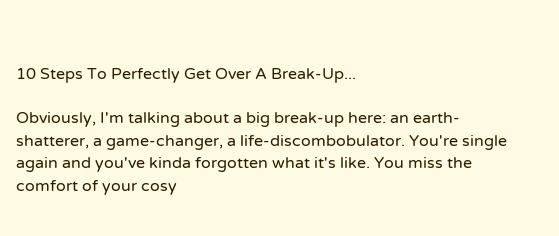10 Steps To Perfectly Get Over A Break-Up...

Obviously, I'm talking about a big break-up here: an earth-shatterer, a game-changer, a life-discombobulator. You're single again and you've kinda forgotten what it's like. You miss the comfort of your cosy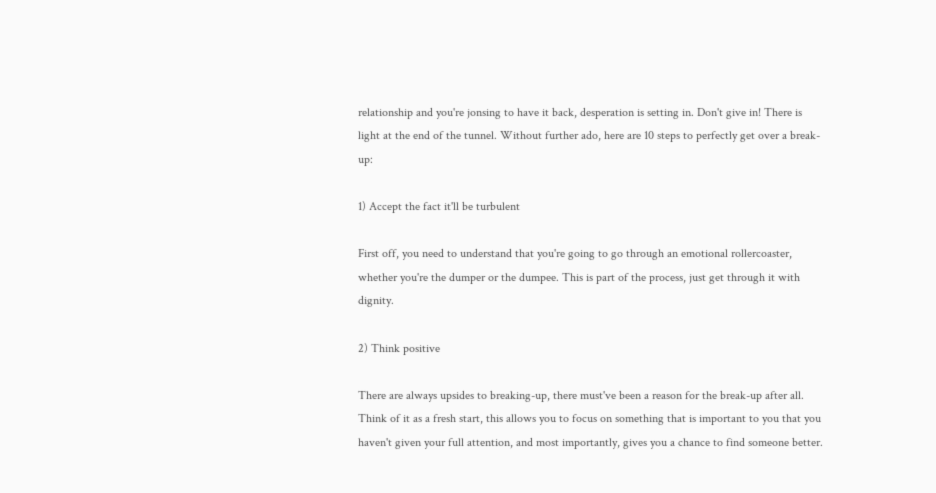relationship and you're jonsing to have it back, desperation is setting in. Don't give in! There is light at the end of the tunnel. Without further ado, here are 10 steps to perfectly get over a break-up:

1) Accept the fact it'll be turbulent

First off, you need to understand that you're going to go through an emotional rollercoaster, whether you're the dumper or the dumpee. This is part of the process, just get through it with dignity.

2) Think positive

There are always upsides to breaking-up, there must've been a reason for the break-up after all. Think of it as a fresh start, this allows you to focus on something that is important to you that you haven't given your full attention, and most importantly, gives you a chance to find someone better.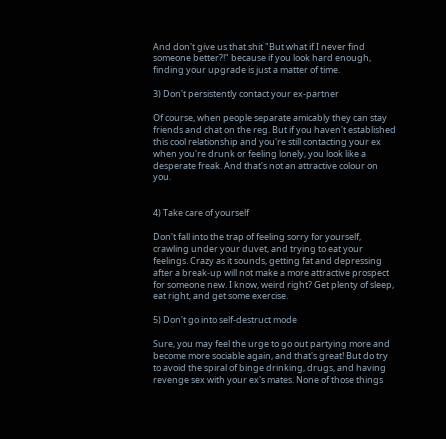And don't give us that shit "But what if I never find someone better?!" because if you look hard enough, finding your upgrade is just a matter of time.

3) Don't persistently contact your ex-partner

Of course, when people separate amicably they can stay friends and chat on the reg. But if you haven't established this cool relationship and you're still contacting your ex when you're drunk or feeling lonely, you look like a desperate freak. And that's not an attractive colour on you.


4) Take care of yourself

Don't fall into the trap of feeling sorry for yourself, crawling under your duvet, and trying to eat your feelings. Crazy as it sounds, getting fat and depressing after a break-up will not make a more attractive prospect for someone new. I know, weird right? Get plenty of sleep, eat right, and get some exercise.

5) Don't go into self-destruct mode

Sure, you may feel the urge to go out partying more and become more sociable again, and that's great! But do try to avoid the spiral of binge drinking, drugs, and having revenge sex with your ex's mates. None of those things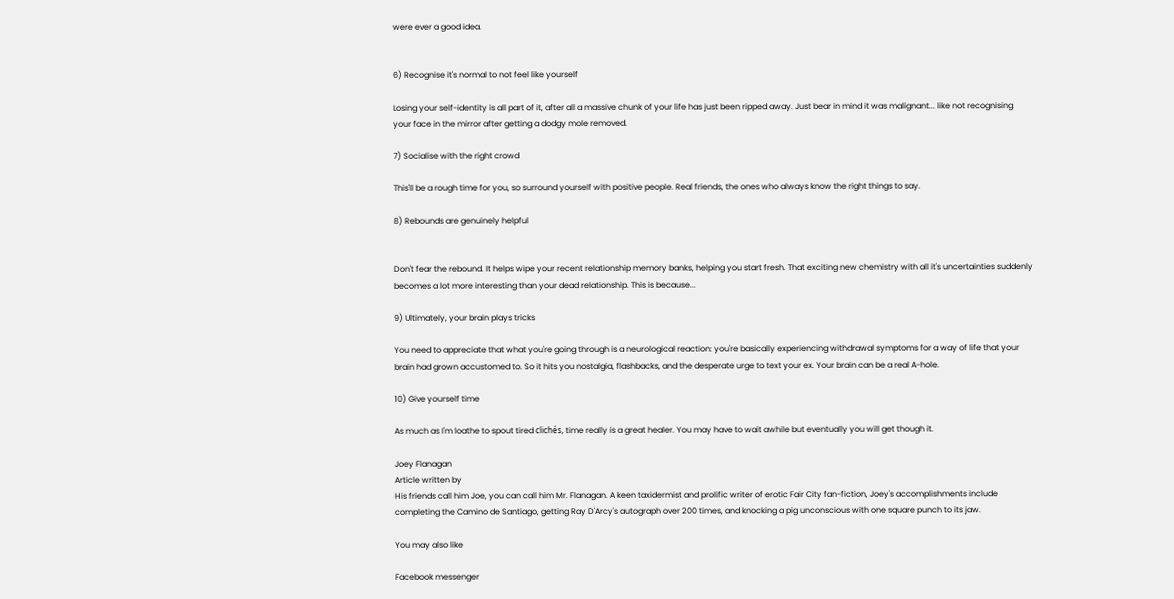were ever a good idea.


6) Recognise it's normal to not feel like yourself

Losing your self-identity is all part of it, after all a massive chunk of your life has just been ripped away. Just bear in mind it was malignant... like not recognising your face in the mirror after getting a dodgy mole removed.

7) Socialise with the right crowd

This'll be a rough time for you, so surround yourself with positive people. Real friends, the ones who always know the right things to say.

8) Rebounds are genuinely helpful


Don't fear the rebound. It helps wipe your recent relationship memory banks, helping you start fresh. That exciting new chemistry with all it's uncertainties suddenly becomes a lot more interesting than your dead relationship. This is because...

9) Ultimately, your brain plays tricks

You need to appreciate that what you're going through is a neurological reaction: you're basically experiencing withdrawal symptoms for a way of life that your brain had grown accustomed to. So it hits you nostalgia, flashbacks, and the desperate urge to text your ex. Your brain can be a real A-hole.

10) Give yourself time

As much as I'm loathe to spout tired clichés, time really is a great healer. You may have to wait awhile but eventually you will get though it.

Joey Flanagan
Article written by
His friends call him Joe, you can call him Mr. Flanagan. A keen taxidermist and prolific writer of erotic Fair City fan-fiction, Joey's accomplishments include completing the Camino de Santiago, getting Ray D'Arcy's autograph over 200 times, and knocking a pig unconscious with one square punch to its jaw.

You may also like

Facebook messenger